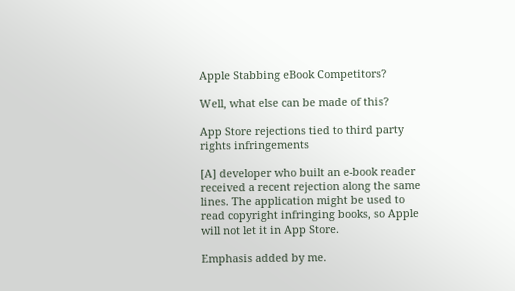Apple Stabbing eBook Competitors?

Well, what else can be made of this?

App Store rejections tied to third party rights infringements

[A] developer who built an e-book reader received a recent rejection along the same lines. The application might be used to read copyright infringing books, so Apple will not let it in App Store.

Emphasis added by me.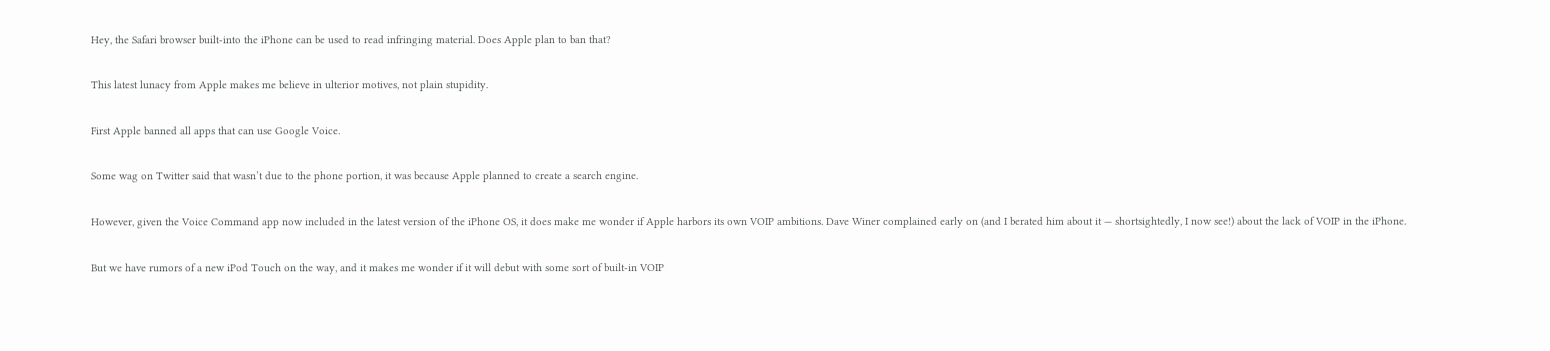Hey, the Safari browser built-into the iPhone can be used to read infringing material. Does Apple plan to ban that?

This latest lunacy from Apple makes me believe in ulterior motives, not plain stupidity.

First Apple banned all apps that can use Google Voice.

Some wag on Twitter said that wasn’t due to the phone portion, it was because Apple planned to create a search engine.

However, given the Voice Command app now included in the latest version of the iPhone OS, it does make me wonder if Apple harbors its own VOIP ambitions. Dave Winer complained early on (and I berated him about it — shortsightedly, I now see!) about the lack of VOIP in the iPhone.

But we have rumors of a new iPod Touch on the way, and it makes me wonder if it will debut with some sort of built-in VOIP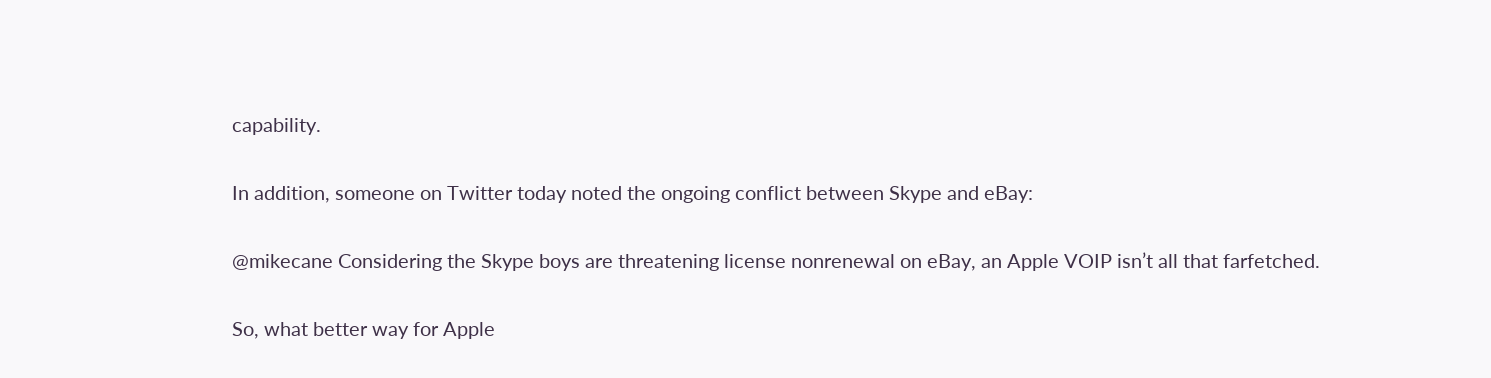capability.

In addition, someone on Twitter today noted the ongoing conflict between Skype and eBay:

@mikecane Considering the Skype boys are threatening license nonrenewal on eBay, an Apple VOIP isn’t all that farfetched.

So, what better way for Apple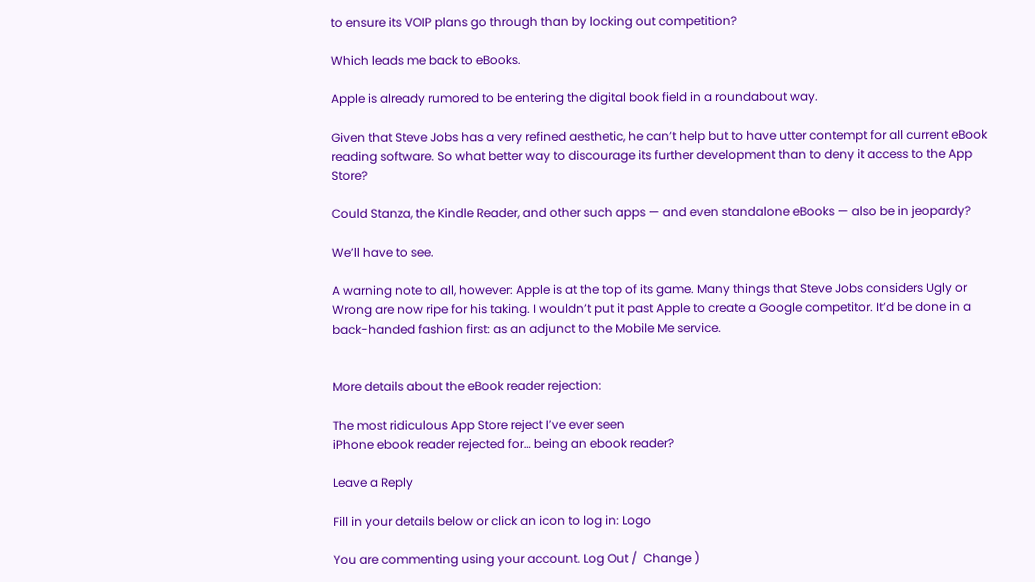to ensure its VOIP plans go through than by locking out competition?

Which leads me back to eBooks.

Apple is already rumored to be entering the digital book field in a roundabout way.

Given that Steve Jobs has a very refined aesthetic, he can’t help but to have utter contempt for all current eBook reading software. So what better way to discourage its further development than to deny it access to the App Store?

Could Stanza, the Kindle Reader, and other such apps — and even standalone eBooks — also be in jeopardy?

We’ll have to see.

A warning note to all, however: Apple is at the top of its game. Many things that Steve Jobs considers Ugly or Wrong are now ripe for his taking. I wouldn’t put it past Apple to create a Google competitor. It’d be done in a back-handed fashion first: as an adjunct to the Mobile Me service.


More details about the eBook reader rejection:

The most ridiculous App Store reject I’ve ever seen
iPhone ebook reader rejected for… being an ebook reader?

Leave a Reply

Fill in your details below or click an icon to log in: Logo

You are commenting using your account. Log Out /  Change )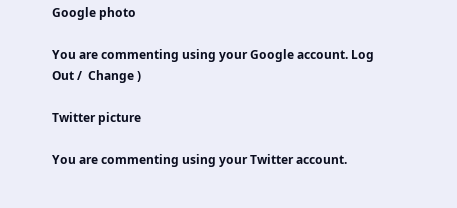Google photo

You are commenting using your Google account. Log Out /  Change )

Twitter picture

You are commenting using your Twitter account.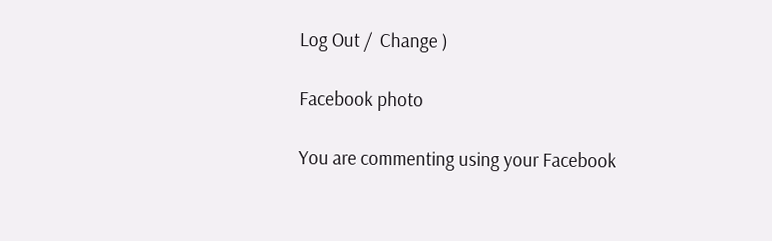Log Out /  Change )

Facebook photo

You are commenting using your Facebook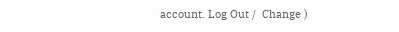account. Log Out /  Change )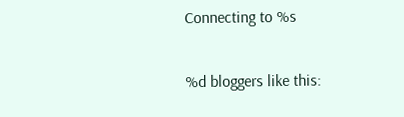Connecting to %s

%d bloggers like this: